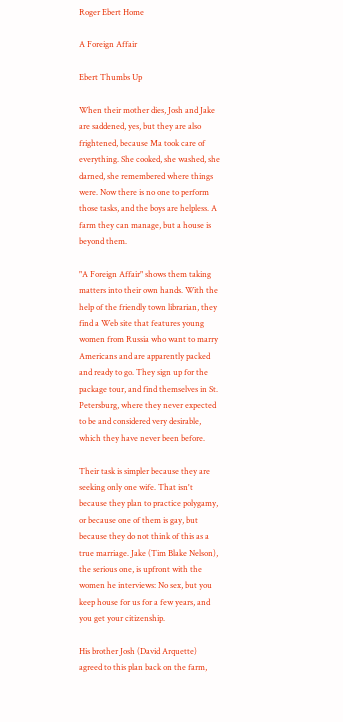Roger Ebert Home

A Foreign Affair

Ebert Thumbs Up

When their mother dies, Josh and Jake are saddened, yes, but they are also frightened, because Ma took care of everything. She cooked, she washed, she darned, she remembered where things were. Now there is no one to perform those tasks, and the boys are helpless. A farm they can manage, but a house is beyond them.

"A Foreign Affair" shows them taking matters into their own hands. With the help of the friendly town librarian, they find a Web site that features young women from Russia who want to marry Americans and are apparently packed and ready to go. They sign up for the package tour, and find themselves in St. Petersburg, where they never expected to be and considered very desirable, which they have never been before.

Their task is simpler because they are seeking only one wife. That isn't because they plan to practice polygamy, or because one of them is gay, but because they do not think of this as a true marriage. Jake (Tim Blake Nelson), the serious one, is upfront with the women he interviews: No sex, but you keep house for us for a few years, and you get your citizenship.

His brother Josh (David Arquette) agreed to this plan back on the farm,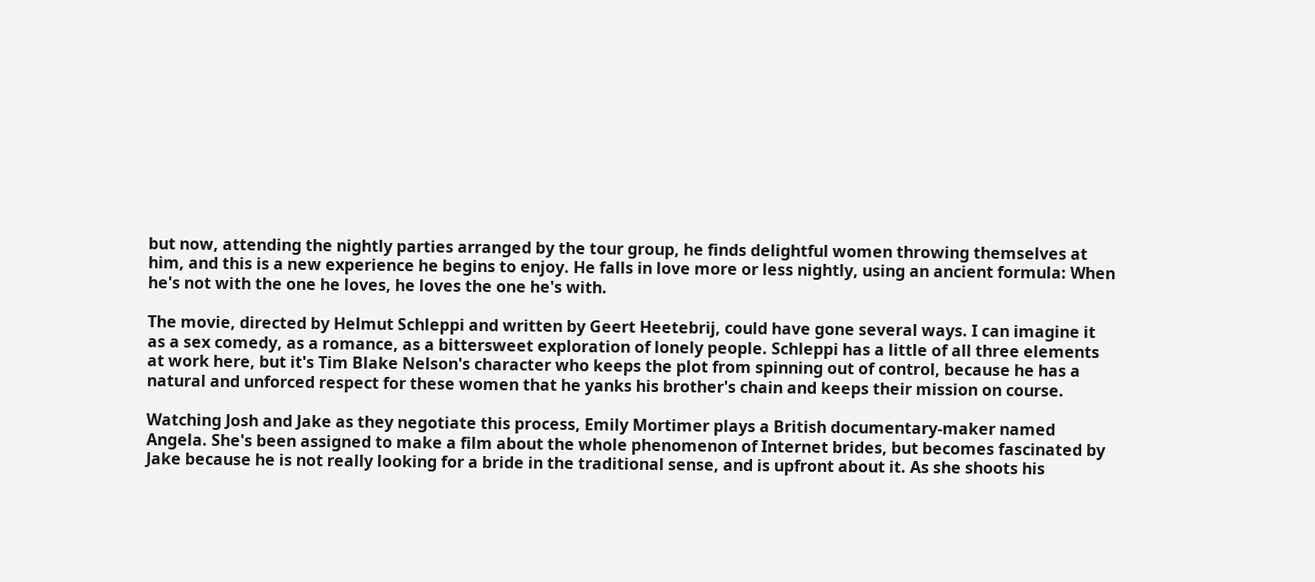but now, attending the nightly parties arranged by the tour group, he finds delightful women throwing themselves at him, and this is a new experience he begins to enjoy. He falls in love more or less nightly, using an ancient formula: When he's not with the one he loves, he loves the one he's with.

The movie, directed by Helmut Schleppi and written by Geert Heetebrij, could have gone several ways. I can imagine it as a sex comedy, as a romance, as a bittersweet exploration of lonely people. Schleppi has a little of all three elements at work here, but it's Tim Blake Nelson's character who keeps the plot from spinning out of control, because he has a natural and unforced respect for these women that he yanks his brother's chain and keeps their mission on course.

Watching Josh and Jake as they negotiate this process, Emily Mortimer plays a British documentary-maker named Angela. She's been assigned to make a film about the whole phenomenon of Internet brides, but becomes fascinated by Jake because he is not really looking for a bride in the traditional sense, and is upfront about it. As she shoots his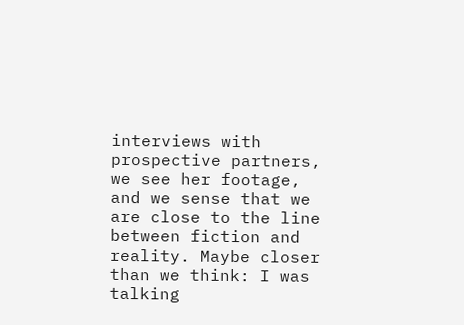interviews with prospective partners, we see her footage, and we sense that we are close to the line between fiction and reality. Maybe closer than we think: I was talking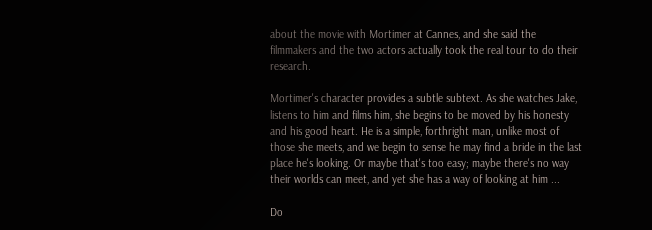about the movie with Mortimer at Cannes, and she said the filmmakers and the two actors actually took the real tour to do their research.

Mortimer's character provides a subtle subtext. As she watches Jake, listens to him and films him, she begins to be moved by his honesty and his good heart. He is a simple, forthright man, unlike most of those she meets, and we begin to sense he may find a bride in the last place he's looking. Or maybe that's too easy; maybe there's no way their worlds can meet, and yet she has a way of looking at him ...

Do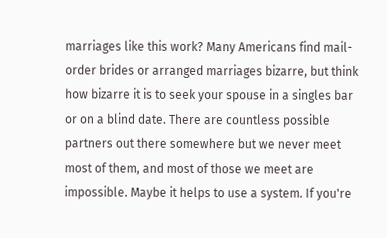marriages like this work? Many Americans find mail-order brides or arranged marriages bizarre, but think how bizarre it is to seek your spouse in a singles bar or on a blind date. There are countless possible partners out there somewhere but we never meet most of them, and most of those we meet are impossible. Maybe it helps to use a system. If you're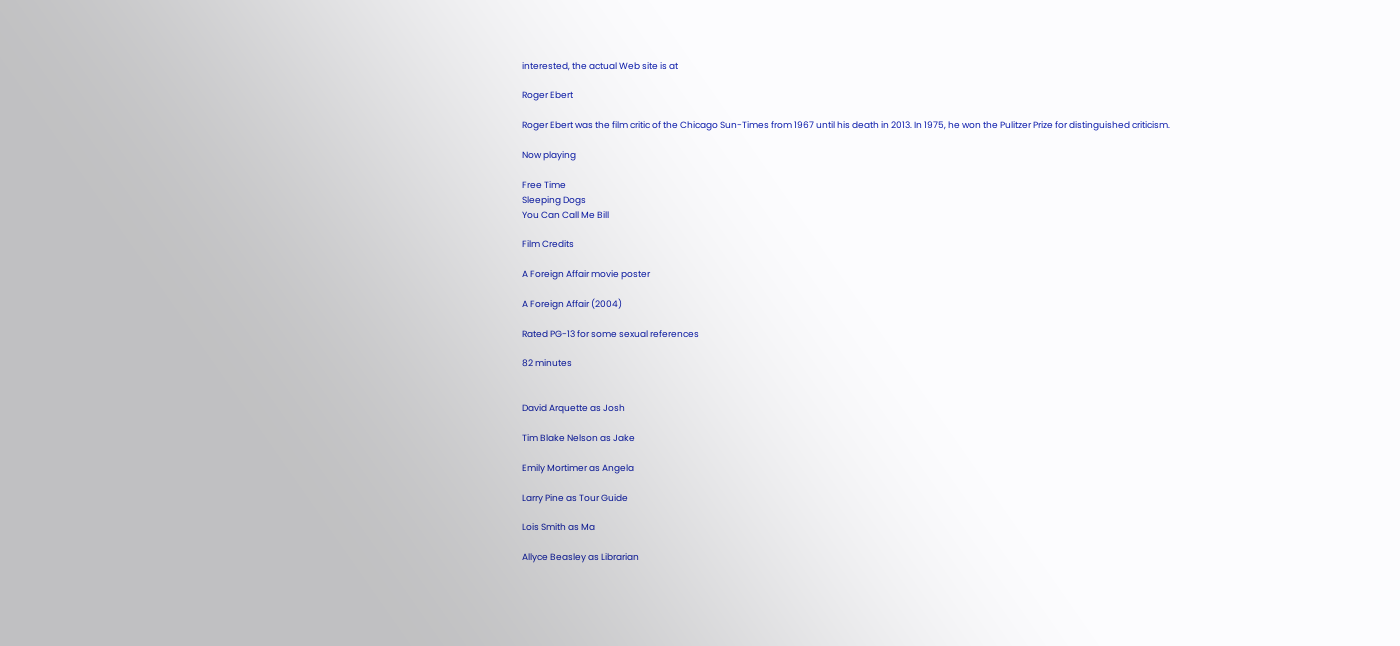interested, the actual Web site is at

Roger Ebert

Roger Ebert was the film critic of the Chicago Sun-Times from 1967 until his death in 2013. In 1975, he won the Pulitzer Prize for distinguished criticism.

Now playing

Free Time
Sleeping Dogs
You Can Call Me Bill

Film Credits

A Foreign Affair movie poster

A Foreign Affair (2004)

Rated PG-13 for some sexual references

82 minutes


David Arquette as Josh

Tim Blake Nelson as Jake

Emily Mortimer as Angela

Larry Pine as Tour Guide

Lois Smith as Ma

Allyce Beasley as Librarian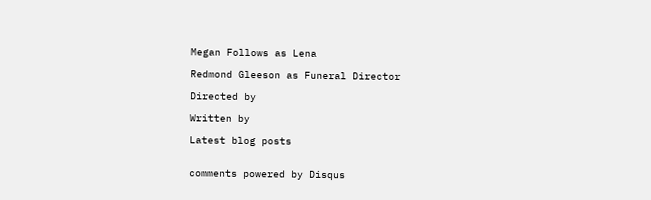Megan Follows as Lena

Redmond Gleeson as Funeral Director

Directed by

Written by

Latest blog posts


comments powered by Disqus